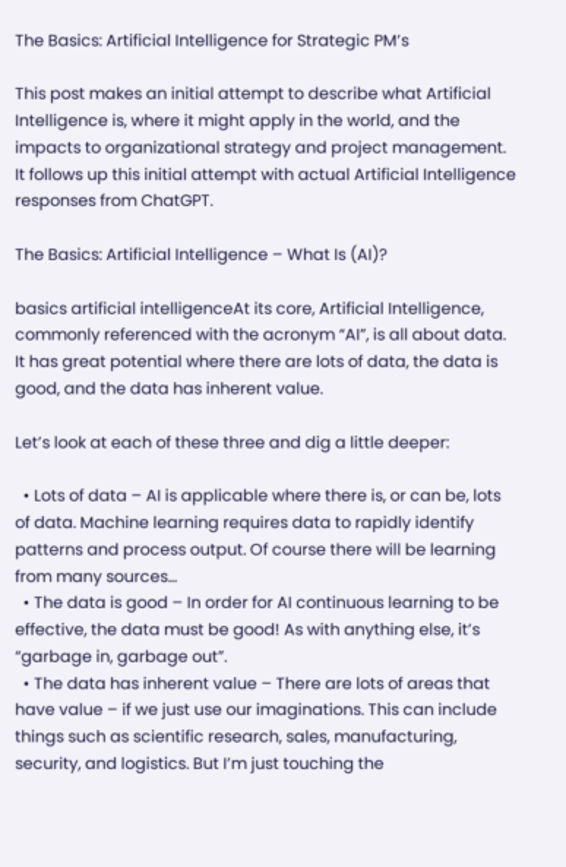The Basics: Artificial Intelligence for Strategic PM’s

This post makes an initial attempt to describe what Artificial Intelligence is, where it might apply in the world, and the impacts to organizational strategy and project management. It follows up this initial attempt with actual Artificial Intelligence responses from ChatGPT.

The Basics: Artificial Intelligence – What Is (AI)?

basics artificial intelligenceAt its core, Artificial Intelligence, commonly referenced with the acronym “AI”, is all about data. It has great potential where there are lots of data, the data is good, and the data has inherent value.

Let’s look at each of these three and dig a little deeper:

  • Lots of data – AI is applicable where there is, or can be, lots of data. Machine learning requires data to rapidly identify patterns and process output. Of course there will be learning from many sources…
  • The data is good – In order for AI continuous learning to be effective, the data must be good! As with anything else, it’s “garbage in, garbage out”.
  • The data has inherent value – There are lots of areas that have value – if we just use our imaginations. This can include things such as scientific research, sales, manufacturing, security, and logistics. But I’m just touching the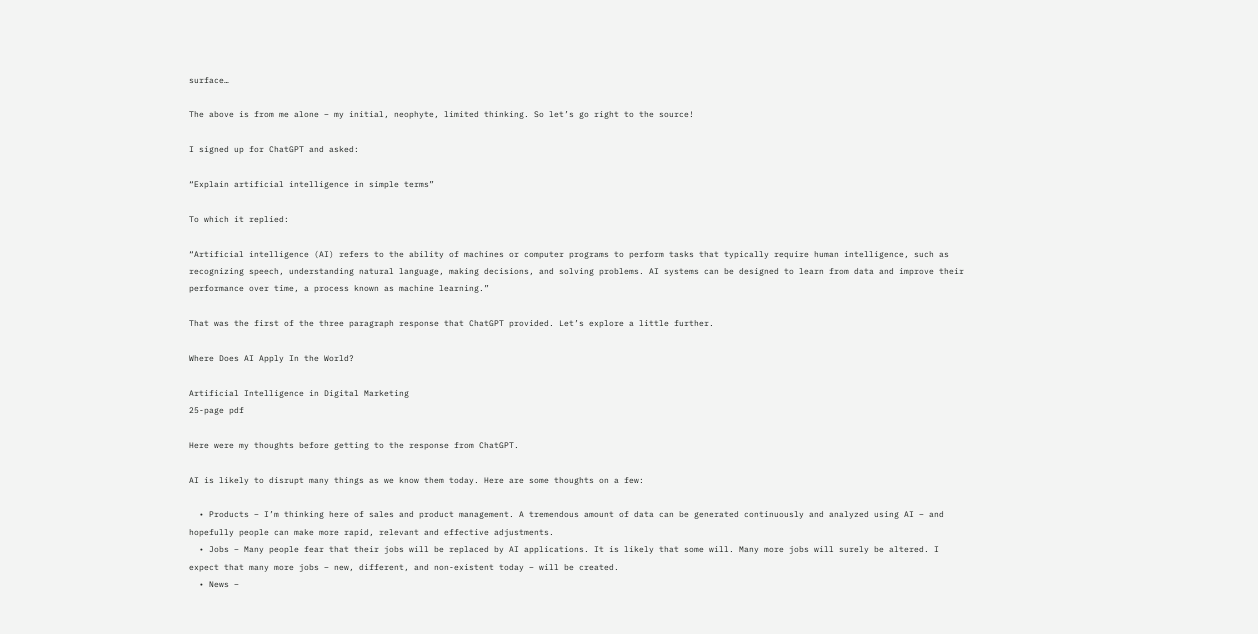surface…

The above is from me alone – my initial, neophyte, limited thinking. So let’s go right to the source!

I signed up for ChatGPT and asked:

“Explain artificial intelligence in simple terms”

To which it replied:

“Artificial intelligence (AI) refers to the ability of machines or computer programs to perform tasks that typically require human intelligence, such as recognizing speech, understanding natural language, making decisions, and solving problems. AI systems can be designed to learn from data and improve their performance over time, a process known as machine learning.”

That was the first of the three paragraph response that ChatGPT provided. Let’s explore a little further.

Where Does AI Apply In the World?

Artificial Intelligence in Digital Marketing
25-page pdf

Here were my thoughts before getting to the response from ChatGPT.

AI is likely to disrupt many things as we know them today. Here are some thoughts on a few:

  • Products – I’m thinking here of sales and product management. A tremendous amount of data can be generated continuously and analyzed using AI – and hopefully people can make more rapid, relevant and effective adjustments.
  • Jobs – Many people fear that their jobs will be replaced by AI applications. It is likely that some will. Many more jobs will surely be altered. I expect that many more jobs – new, different, and non-existent today – will be created.
  • News –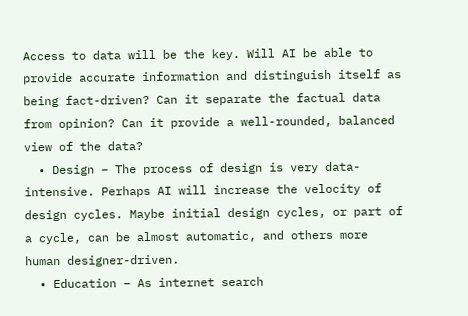Access to data will be the key. Will AI be able to provide accurate information and distinguish itself as being fact-driven? Can it separate the factual data from opinion? Can it provide a well-rounded, balanced view of the data?
  • Design – The process of design is very data-intensive. Perhaps AI will increase the velocity of design cycles. Maybe initial design cycles, or part of a cycle, can be almost automatic, and others more human designer-driven.
  • Education – As internet search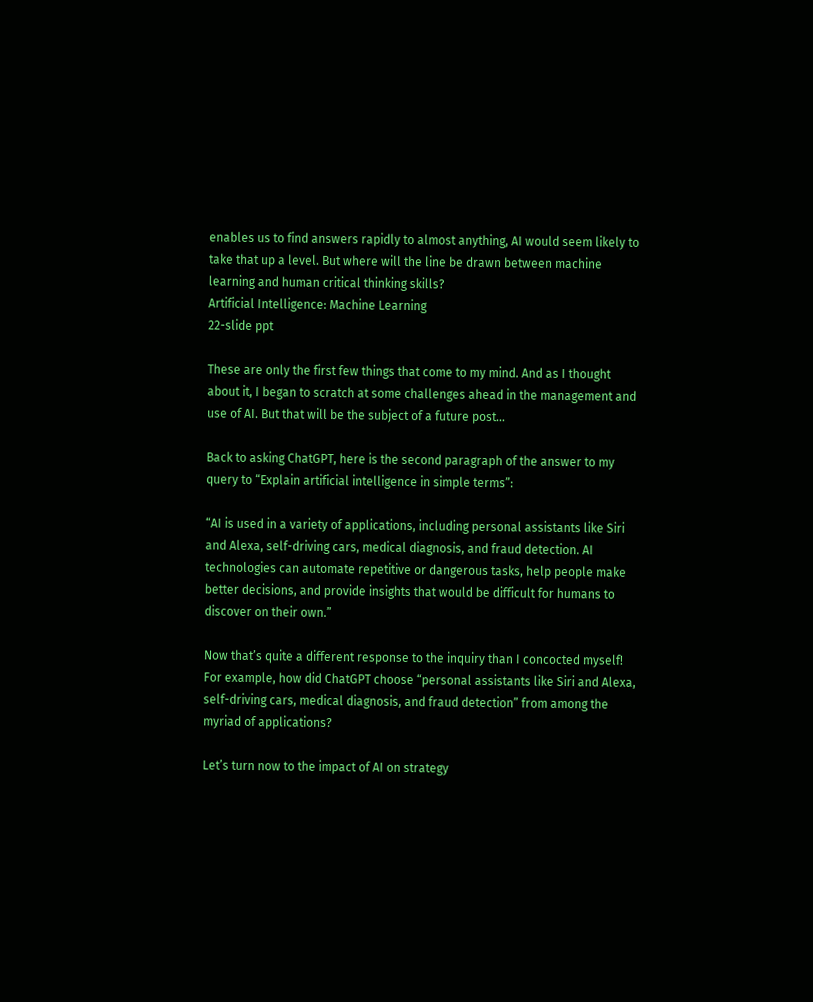enables us to find answers rapidly to almost anything, AI would seem likely to take that up a level. But where will the line be drawn between machine learning and human critical thinking skills?
Artificial Intelligence: Machine Learning
22-slide ppt

These are only the first few things that come to my mind. And as I thought about it, I began to scratch at some challenges ahead in the management and use of AI. But that will be the subject of a future post…

Back to asking ChatGPT, here is the second paragraph of the answer to my query to “Explain artificial intelligence in simple terms”:

“AI is used in a variety of applications, including personal assistants like Siri and Alexa, self-driving cars, medical diagnosis, and fraud detection. AI technologies can automate repetitive or dangerous tasks, help people make better decisions, and provide insights that would be difficult for humans to discover on their own.”

Now that’s quite a different response to the inquiry than I concocted myself! For example, how did ChatGPT choose “personal assistants like Siri and Alexa, self-driving cars, medical diagnosis, and fraud detection” from among the myriad of applications?

Let’s turn now to the impact of AI on strategy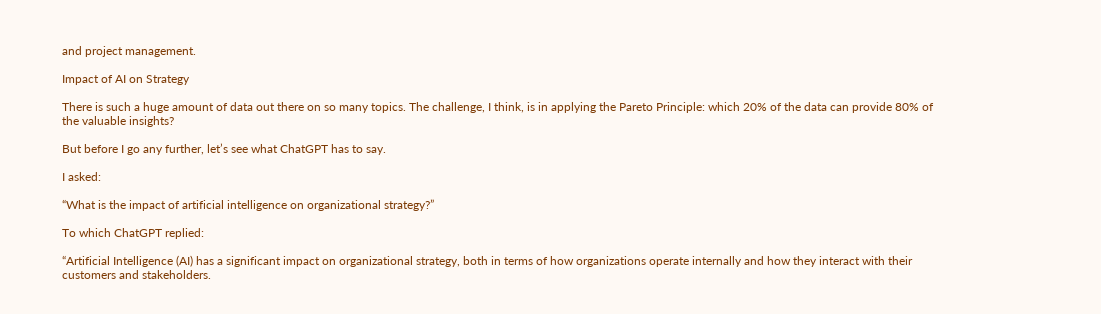and project management.

Impact of AI on Strategy

There is such a huge amount of data out there on so many topics. The challenge, I think, is in applying the Pareto Principle: which 20% of the data can provide 80% of the valuable insights?

But before I go any further, let’s see what ChatGPT has to say.

I asked:

“What is the impact of artificial intelligence on organizational strategy?”

To which ChatGPT replied:

“Artificial Intelligence (AI) has a significant impact on organizational strategy, both in terms of how organizations operate internally and how they interact with their customers and stakeholders.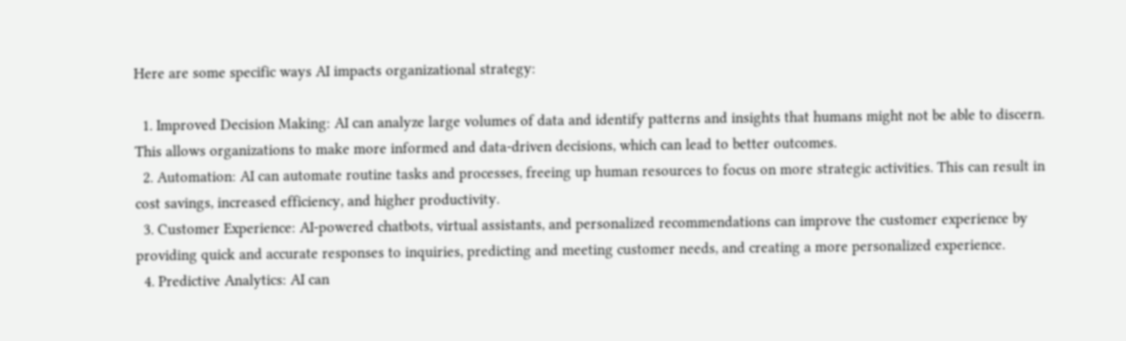Here are some specific ways AI impacts organizational strategy:

  1. Improved Decision Making: AI can analyze large volumes of data and identify patterns and insights that humans might not be able to discern. This allows organizations to make more informed and data-driven decisions, which can lead to better outcomes.
  2. Automation: AI can automate routine tasks and processes, freeing up human resources to focus on more strategic activities. This can result in cost savings, increased efficiency, and higher productivity.
  3. Customer Experience: AI-powered chatbots, virtual assistants, and personalized recommendations can improve the customer experience by providing quick and accurate responses to inquiries, predicting and meeting customer needs, and creating a more personalized experience.
  4. Predictive Analytics: AI can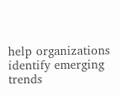help organizations identify emerging trends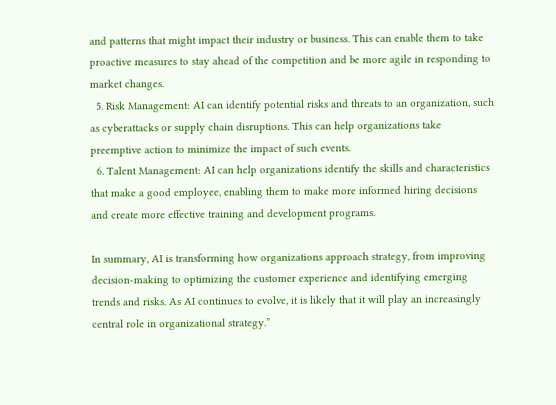and patterns that might impact their industry or business. This can enable them to take proactive measures to stay ahead of the competition and be more agile in responding to market changes.
  5. Risk Management: AI can identify potential risks and threats to an organization, such as cyberattacks or supply chain disruptions. This can help organizations take preemptive action to minimize the impact of such events.
  6. Talent Management: AI can help organizations identify the skills and characteristics that make a good employee, enabling them to make more informed hiring decisions and create more effective training and development programs.

In summary, AI is transforming how organizations approach strategy, from improving decision-making to optimizing the customer experience and identifying emerging trends and risks. As AI continues to evolve, it is likely that it will play an increasingly central role in organizational strategy.”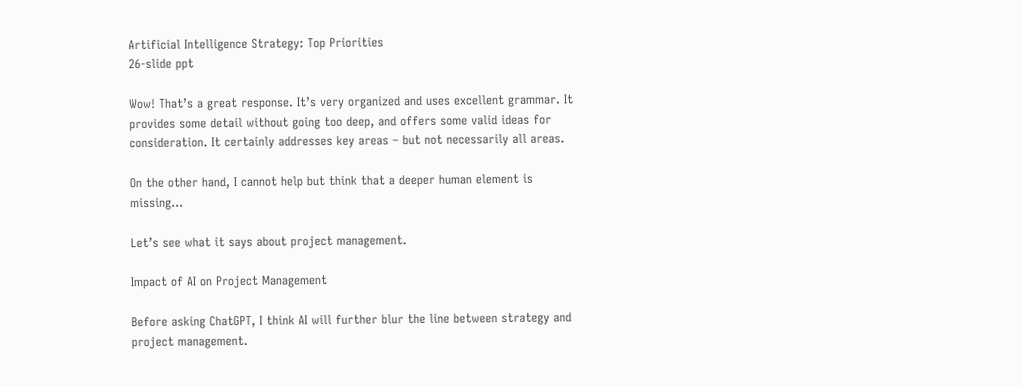Artificial Intelligence Strategy: Top Priorities
26-slide ppt

Wow! That’s a great response. It’s very organized and uses excellent grammar. It provides some detail without going too deep, and offers some valid ideas for consideration. It certainly addresses key areas – but not necessarily all areas.

On the other hand, I cannot help but think that a deeper human element is missing…

Let’s see what it says about project management.

Impact of AI on Project Management

Before asking ChatGPT, I think AI will further blur the line between strategy and project management.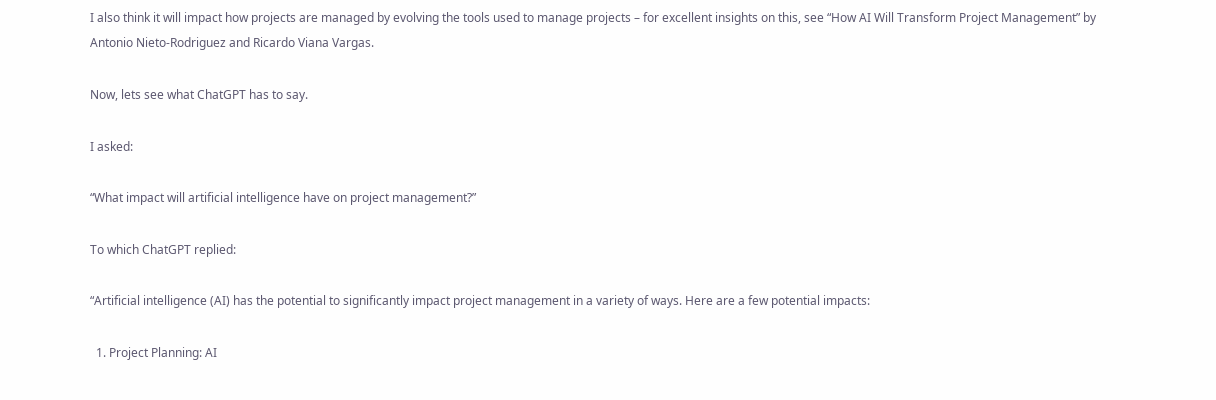I also think it will impact how projects are managed by evolving the tools used to manage projects – for excellent insights on this, see “How AI Will Transform Project Management” by Antonio Nieto-Rodriguez and Ricardo Viana Vargas.

Now, lets see what ChatGPT has to say.

I asked:

“What impact will artificial intelligence have on project management?”

To which ChatGPT replied:

“Artificial intelligence (AI) has the potential to significantly impact project management in a variety of ways. Here are a few potential impacts:

  1. Project Planning: AI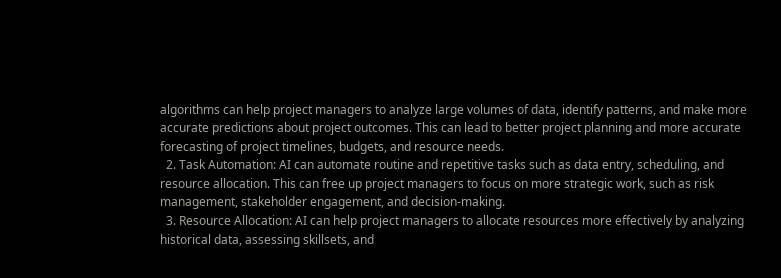algorithms can help project managers to analyze large volumes of data, identify patterns, and make more accurate predictions about project outcomes. This can lead to better project planning and more accurate forecasting of project timelines, budgets, and resource needs.
  2. Task Automation: AI can automate routine and repetitive tasks such as data entry, scheduling, and resource allocation. This can free up project managers to focus on more strategic work, such as risk management, stakeholder engagement, and decision-making.
  3. Resource Allocation: AI can help project managers to allocate resources more effectively by analyzing historical data, assessing skillsets, and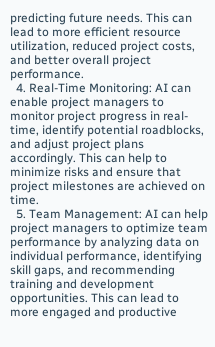predicting future needs. This can lead to more efficient resource utilization, reduced project costs, and better overall project performance.
  4. Real-Time Monitoring: AI can enable project managers to monitor project progress in real-time, identify potential roadblocks, and adjust project plans accordingly. This can help to minimize risks and ensure that project milestones are achieved on time.
  5. Team Management: AI can help project managers to optimize team performance by analyzing data on individual performance, identifying skill gaps, and recommending training and development opportunities. This can lead to more engaged and productive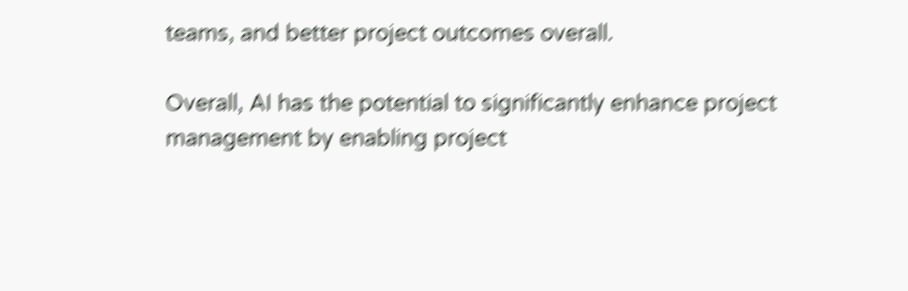teams, and better project outcomes overall.

Overall, AI has the potential to significantly enhance project management by enabling project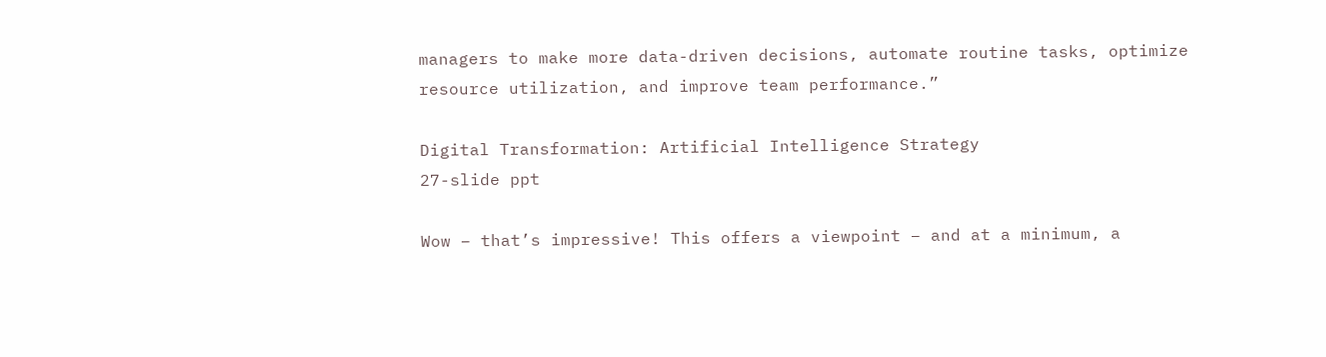managers to make more data-driven decisions, automate routine tasks, optimize resource utilization, and improve team performance.”

Digital Transformation: Artificial Intelligence Strategy
27-slide ppt

Wow – that’s impressive! This offers a viewpoint – and at a minimum, a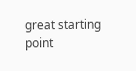great starting point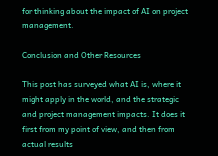for thinking about the impact of AI on project management.

Conclusion and Other Resources

This post has surveyed what AI is, where it might apply in the world, and the strategic and project management impacts. It does it first from my point of view, and then from actual results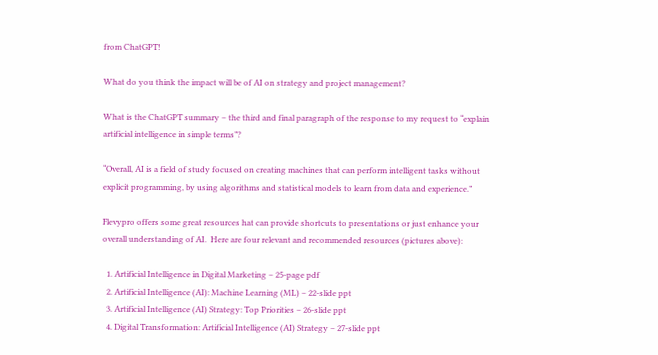from ChatGPT!

What do you think the impact will be of AI on strategy and project management?

What is the ChatGPT summary – the third and final paragraph of the response to my request to “explain artificial intelligence in simple terms”?

“Overall, AI is a field of study focused on creating machines that can perform intelligent tasks without explicit programming, by using algorithms and statistical models to learn from data and experience.”

Flevypro offers some great resources hat can provide shortcuts to presentations or just enhance your overall understanding of AI.  Here are four relevant and recommended resources (pictures above):

  1. Artificial Intelligence in Digital Marketing – 25-page pdf
  2. Artificial Intelligence (AI): Machine Learning (ML) – 22-slide ppt
  3. Artificial Intelligence (AI) Strategy: Top Priorities – 26-slide ppt
  4. Digital Transformation: Artificial Intelligence (AI) Strategy – 27-slide ppt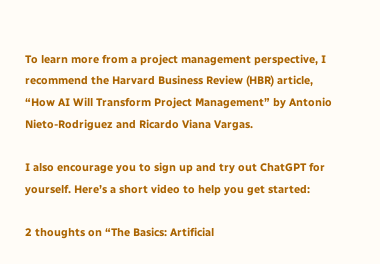To learn more from a project management perspective, I recommend the Harvard Business Review (HBR) article, “How AI Will Transform Project Management” by Antonio Nieto-Rodriguez and Ricardo Viana Vargas.

I also encourage you to sign up and try out ChatGPT for yourself. Here’s a short video to help you get started:

2 thoughts on “The Basics: Artificial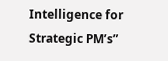Intelligence for Strategic PM’s”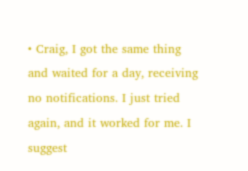• Craig, I got the same thing and waited for a day, receiving no notifications. I just tried again, and it worked for me. I suggest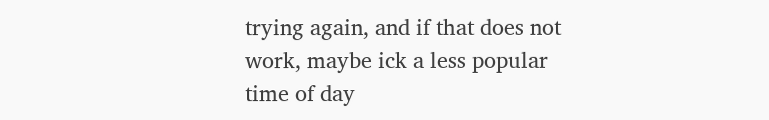trying again, and if that does not work, maybe ick a less popular time of day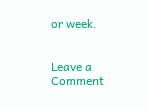or week.


Leave a Comment